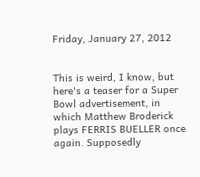Friday, January 27, 2012


This is weird, I know, but here's a teaser for a Super Bowl advertisement, in which Matthew Broderick plays FERRIS BUELLER once again. Supposedly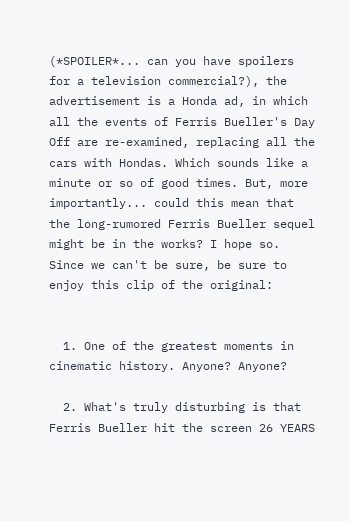(*SPOILER*... can you have spoilers for a television commercial?), the advertisement is a Honda ad, in which all the events of Ferris Bueller's Day Off are re-examined, replacing all the cars with Hondas. Which sounds like a minute or so of good times. But, more importantly... could this mean that the long-rumored Ferris Bueller sequel might be in the works? I hope so. Since we can't be sure, be sure to enjoy this clip of the original:


  1. One of the greatest moments in cinematic history. Anyone? Anyone?

  2. What's truly disturbing is that Ferris Bueller hit the screen 26 YEARS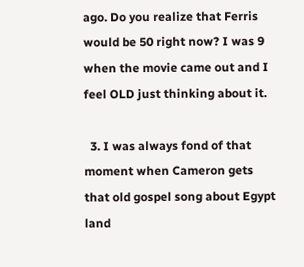ago. Do you realize that Ferris would be 50 right now? I was 9 when the movie came out and I feel OLD just thinking about it.

  3. I was always fond of that moment when Cameron gets that old gospel song about Egypt land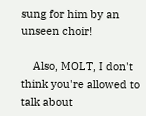sung for him by an unseen choir!

    Also, MOLT, I don't think you're allowed to talk about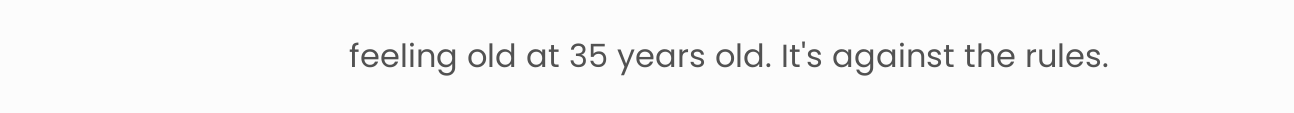feeling old at 35 years old. It's against the rules.